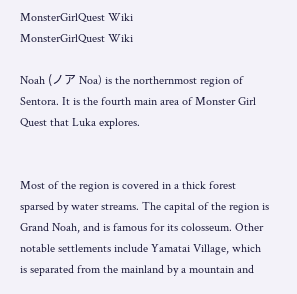MonsterGirlQuest Wiki
MonsterGirlQuest Wiki

Noah (ノア Noa) is the northernmost region of Sentora. It is the fourth main area of Monster Girl Quest that Luka explores.


Most of the region is covered in a thick forest sparsed by water streams. The capital of the region is Grand Noah, and is famous for its colosseum. Other notable settlements include Yamatai Village, which is separated from the mainland by a mountain and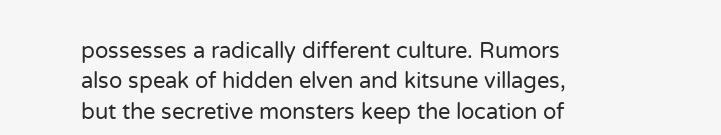possesses a radically different culture. Rumors also speak of hidden elven and kitsune villages, but the secretive monsters keep the location of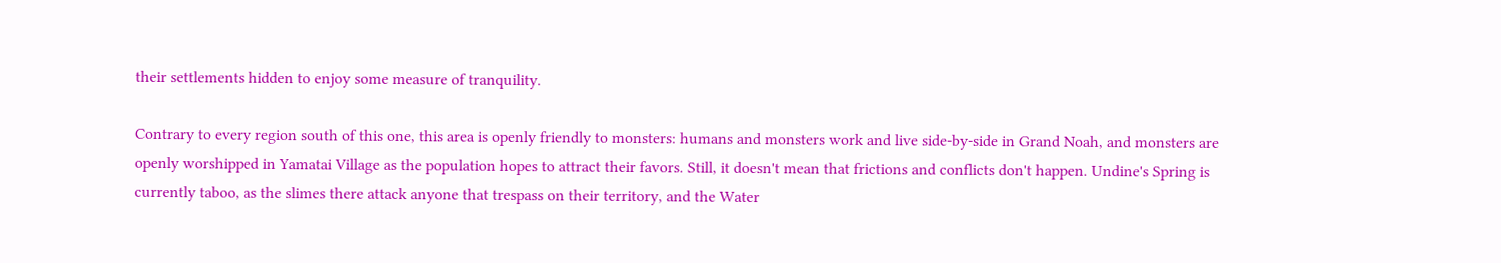their settlements hidden to enjoy some measure of tranquility.

Contrary to every region south of this one, this area is openly friendly to monsters: humans and monsters work and live side-by-side in Grand Noah, and monsters are openly worshipped in Yamatai Village as the population hopes to attract their favors. Still, it doesn't mean that frictions and conflicts don't happen. Undine's Spring is currently taboo, as the slimes there attack anyone that trespass on their territory, and the Water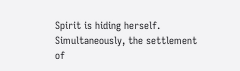Spirit is hiding herself. Simultaneously, the settlement of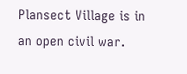Plansect Village is in an open civil war.